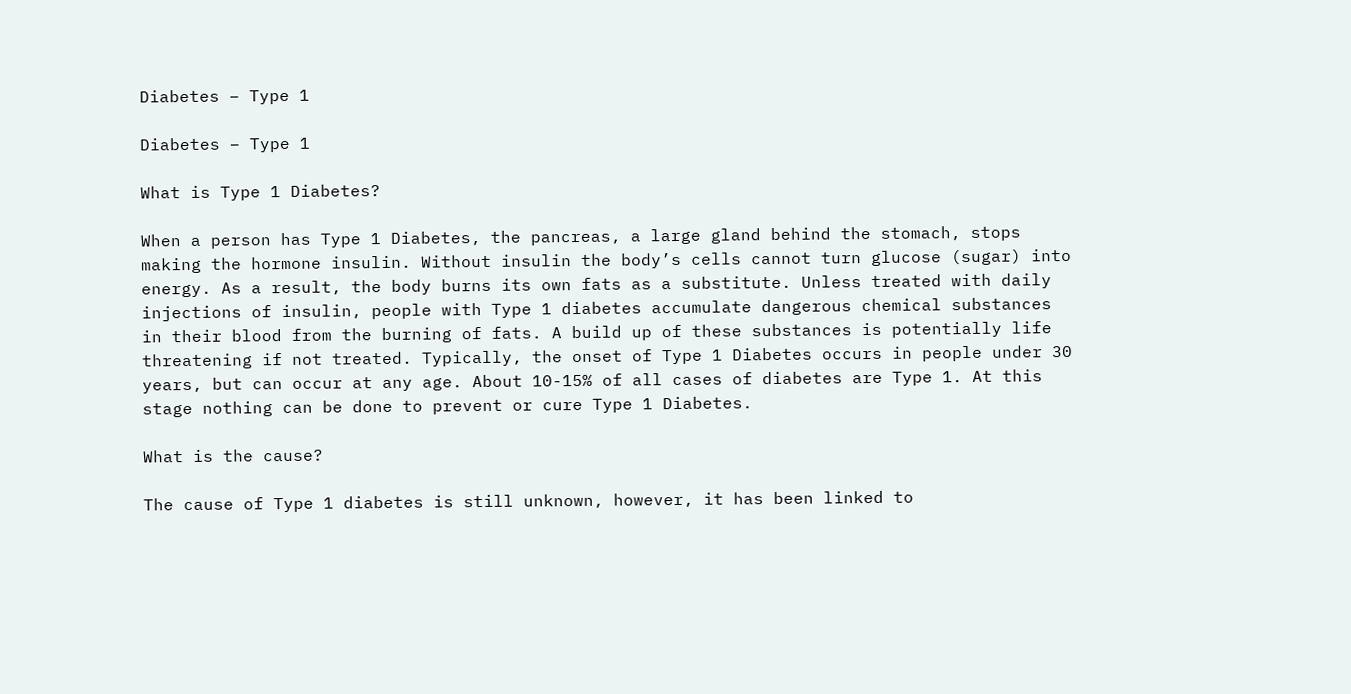Diabetes – Type 1

Diabetes – Type 1

What is Type 1 Diabetes?

When a person has Type 1 Diabetes, the pancreas, a large gland behind the stomach, stops making the hormone insulin. Without insulin the body’s cells cannot turn glucose (sugar) into energy. As a result, the body burns its own fats as a substitute. Unless treated with daily injections of insulin, people with Type 1 diabetes accumulate dangerous chemical substances in their blood from the burning of fats. A build up of these substances is potentially life threatening if not treated. Typically, the onset of Type 1 Diabetes occurs in people under 30 years, but can occur at any age. About 10-15% of all cases of diabetes are Type 1. At this stage nothing can be done to prevent or cure Type 1 Diabetes.

What is the cause?

The cause of Type 1 diabetes is still unknown, however, it has been linked to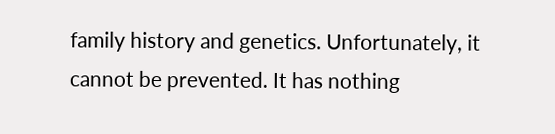family history and genetics. Unfortunately, it cannot be prevented. It has nothing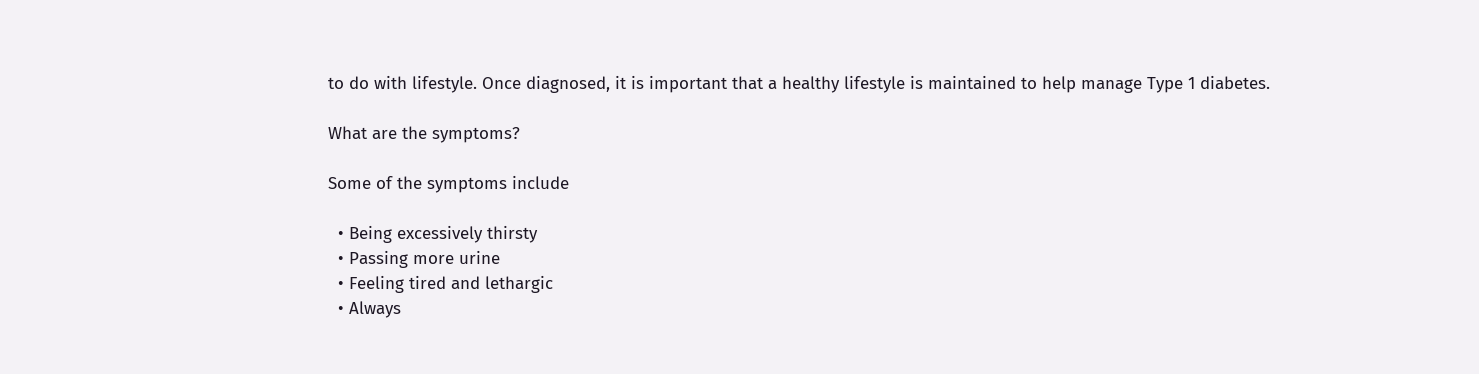to do with lifestyle. Once diagnosed, it is important that a healthy lifestyle is maintained to help manage Type 1 diabetes.

What are the symptoms?

Some of the symptoms include

  • Being excessively thirsty
  • Passing more urine
  • Feeling tired and lethargic
  • Always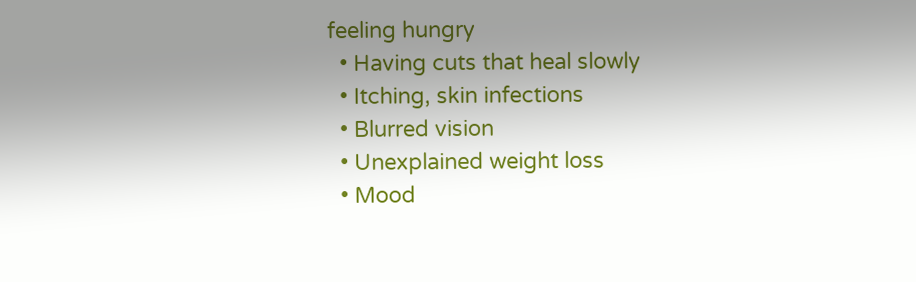feeling hungry
  • Having cuts that heal slowly
  • Itching, skin infections
  • Blurred vision
  • Unexplained weight loss
  • Mood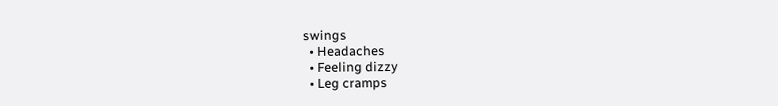swings
  • Headaches
  • Feeling dizzy
  • Leg cramps